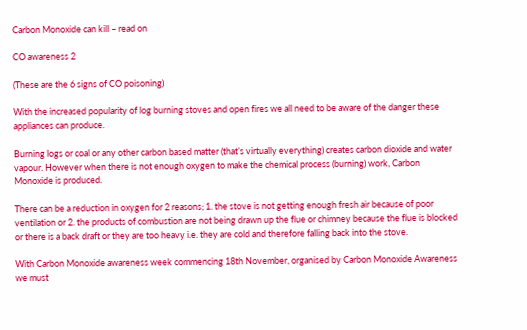Carbon Monoxide can kill – read on

CO awareness 2

(These are the 6 signs of CO poisoning)

With the increased popularity of log burning stoves and open fires we all need to be aware of the danger these appliances can produce.

Burning logs or coal or any other carbon based matter (that’s virtually everything) creates carbon dioxide and water vapour. However when there is not enough oxygen to make the chemical process (burning) work, Carbon Monoxide is produced.

There can be a reduction in oxygen for 2 reasons; 1. the stove is not getting enough fresh air because of poor ventilation or 2. the products of combustion are not being drawn up the flue or chimney because the flue is blocked or there is a back draft or they are too heavy i.e. they are cold and therefore falling back into the stove.

With Carbon Monoxide awareness week commencing 18th November, organised by Carbon Monoxide Awareness we must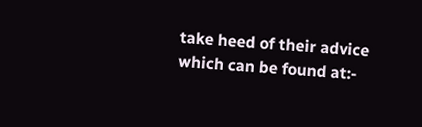take heed of their advice which can be found at:-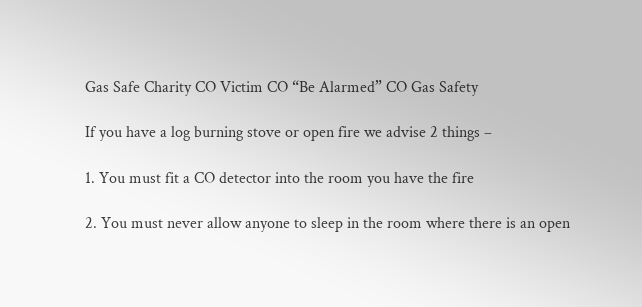Gas Safe Charity CO Victim CO “Be Alarmed” CO Gas Safety

If you have a log burning stove or open fire we advise 2 things –

1. You must fit a CO detector into the room you have the fire

2. You must never allow anyone to sleep in the room where there is an open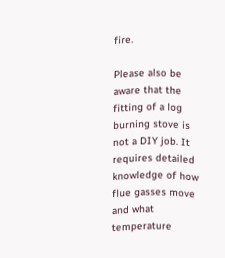fire.

Please also be aware that the fitting of a log burning stove is not a DIY job. It requires detailed knowledge of how flue gasses move and what temperature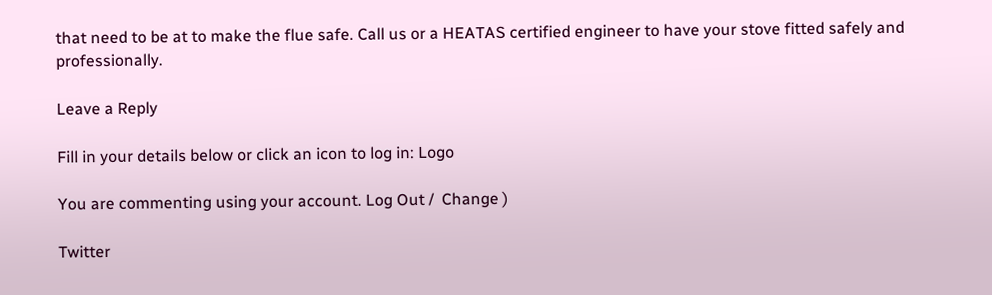that need to be at to make the flue safe. Call us or a HEATAS certified engineer to have your stove fitted safely and professionally.

Leave a Reply

Fill in your details below or click an icon to log in: Logo

You are commenting using your account. Log Out /  Change )

Twitter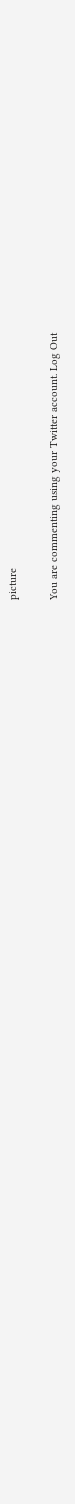picture

You are commenting using your Twitter account. Log Out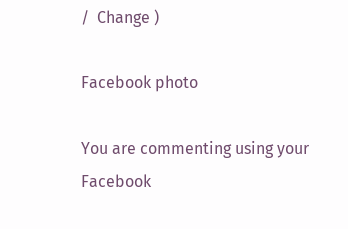/  Change )

Facebook photo

You are commenting using your Facebook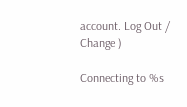account. Log Out /  Change )

Connecting to %s